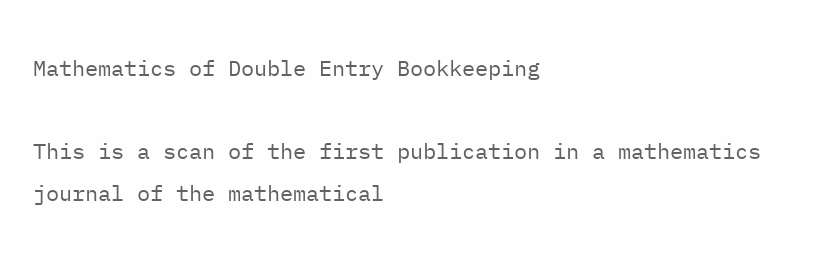Mathematics of Double Entry Bookkeeping

This is a scan of the first publication in a mathematics journal of the mathematical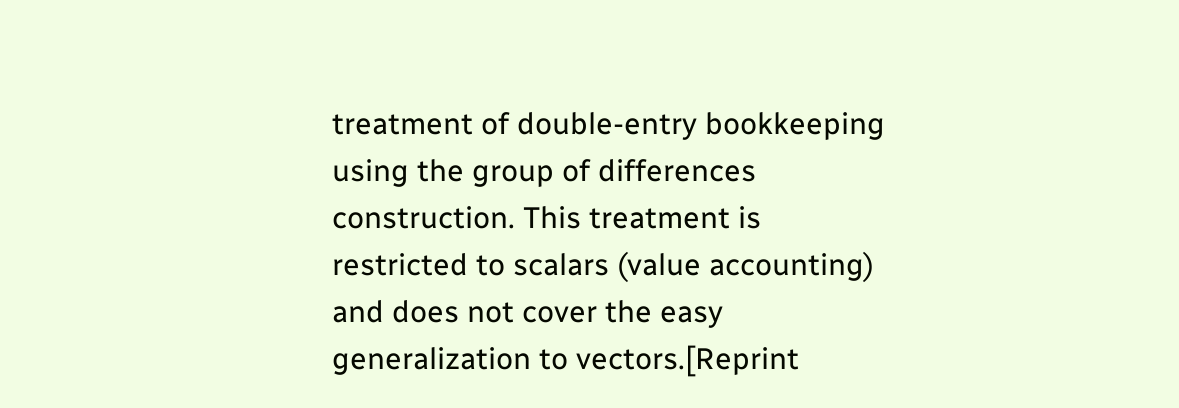treatment of double-entry bookkeeping using the group of differences construction. This treatment is restricted to scalars (value accounting) and does not cover the easy generalization to vectors.[Reprint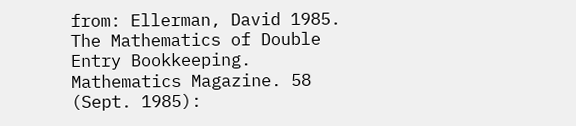from: Ellerman, David 1985. The Mathematics of Double Entry Bookkeeping. Mathematics Magazine. 58 (Sept. 1985):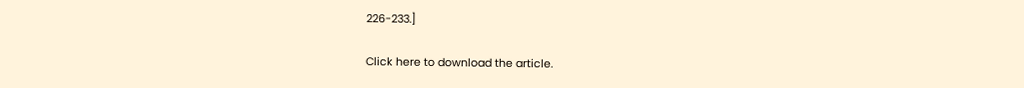226-233.]

Click here to download the article.